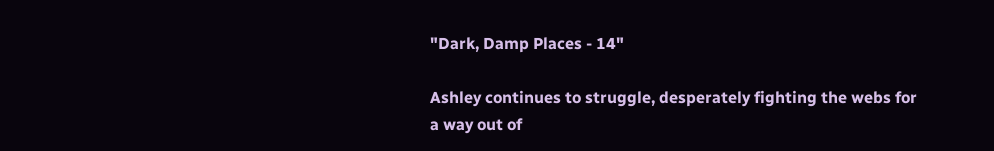"Dark, Damp Places - 14"

Ashley continues to struggle, desperately fighting the webs for a way out of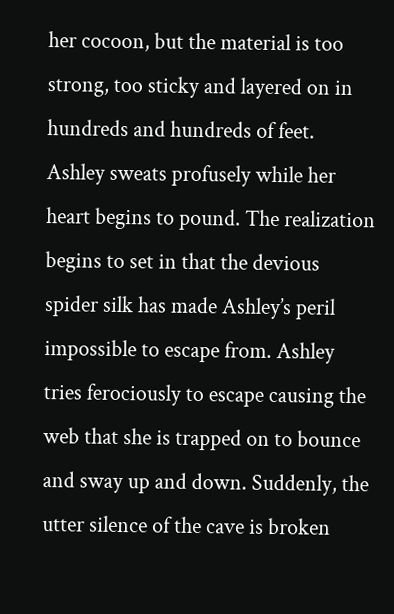her cocoon, but the material is too strong, too sticky and layered on in hundreds and hundreds of feet. Ashley sweats profusely while her heart begins to pound. The realization begins to set in that the devious spider silk has made Ashley’s peril impossible to escape from. Ashley tries ferociously to escape causing the web that she is trapped on to bounce and sway up and down. Suddenly, the utter silence of the cave is broken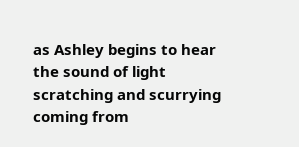as Ashley begins to hear the sound of light scratching and scurrying coming from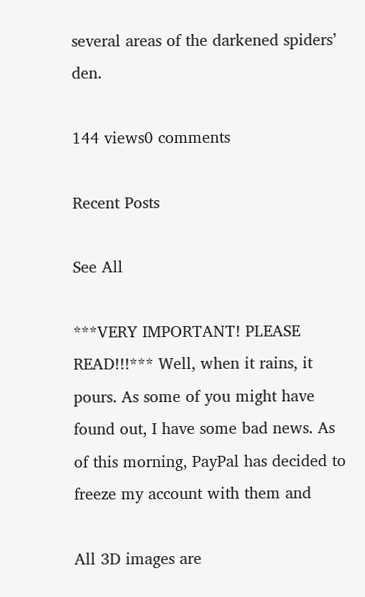several areas of the darkened spiders’ den.

144 views0 comments

Recent Posts

See All

***VERY IMPORTANT! PLEASE READ!!!*** Well, when it rains, it pours. As some of you might have found out, I have some bad news. As of this morning, PayPal has decided to freeze my account with them and

All 3D images are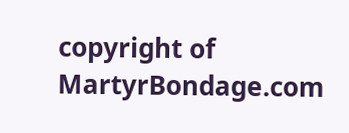copyright of MartyrBondage.com